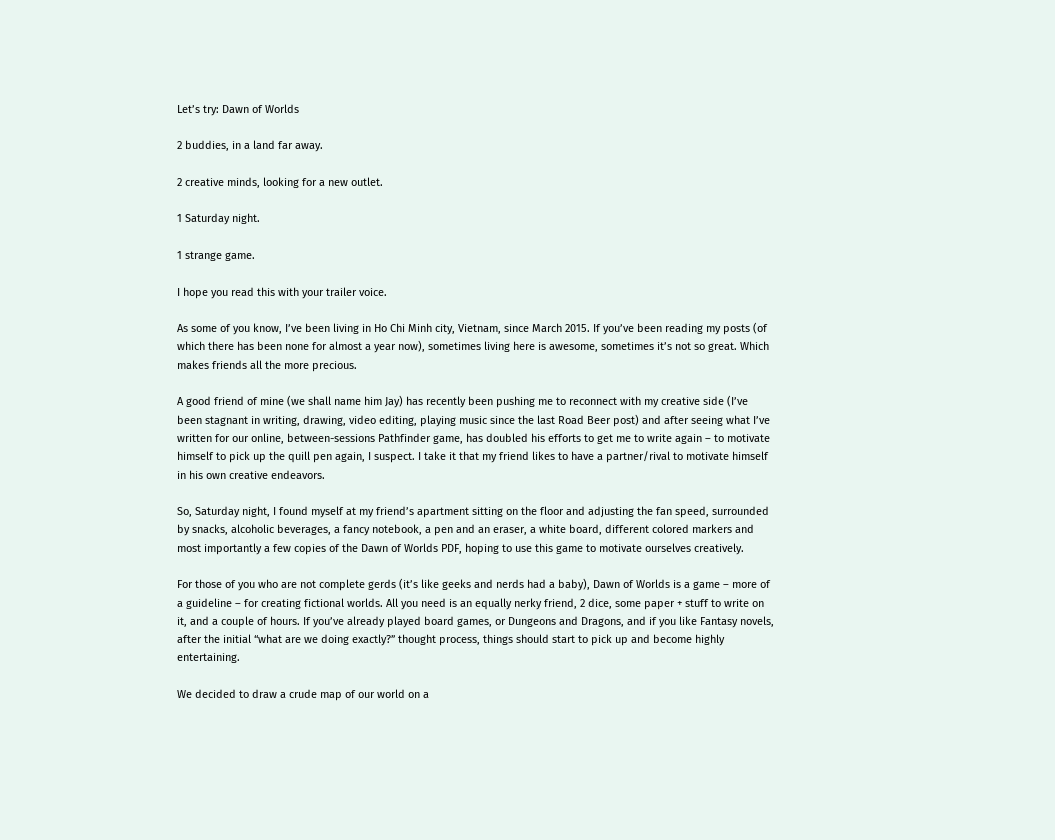Let’s try: Dawn of Worlds

2 buddies, in a land far away.

2 creative minds, looking for a new outlet.

1 Saturday night.

1 strange game.

I hope you read this with your trailer voice.

As some of you know, I’ve been living in Ho Chi Minh city, Vietnam, since March 2015. If you’ve been reading my posts (of which there has been none for almost a year now), sometimes living here is awesome, sometimes it’s not so great. Which makes friends all the more precious.

A good friend of mine (we shall name him Jay) has recently been pushing me to reconnect with my creative side (I’ve been stagnant in writing, drawing, video editing, playing music since the last Road Beer post) and after seeing what I’ve written for our online, between-sessions Pathfinder game, has doubled his efforts to get me to write again – to motivate himself to pick up the quill pen again, I suspect. I take it that my friend likes to have a partner/rival to motivate himself in his own creative endeavors.

So, Saturday night, I found myself at my friend’s apartment sitting on the floor and adjusting the fan speed, surrounded by snacks, alcoholic beverages, a fancy notebook, a pen and an eraser, a white board, different colored markers and most importantly a few copies of the Dawn of Worlds PDF, hoping to use this game to motivate ourselves creatively.

For those of you who are not complete gerds (it’s like geeks and nerds had a baby), Dawn of Worlds is a game – more of a guideline – for creating fictional worlds. All you need is an equally nerky friend, 2 dice, some paper + stuff to write on it, and a couple of hours. If you’ve already played board games, or Dungeons and Dragons, and if you like Fantasy novels, after the initial “what are we doing exactly?” thought process, things should start to pick up and become highly entertaining.

We decided to draw a crude map of our world on a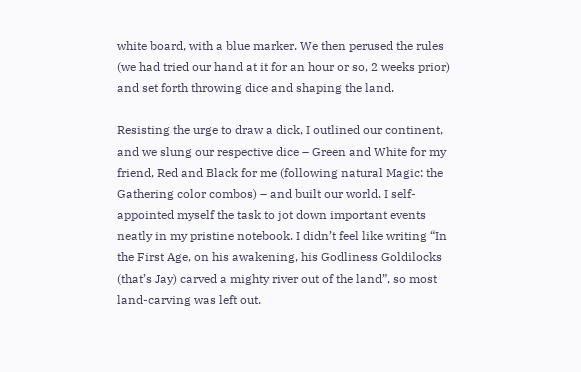white board, with a blue marker. We then perused the rules (we had tried our hand at it for an hour or so, 2 weeks prior) and set forth throwing dice and shaping the land.

Resisting the urge to draw a dick, I outlined our continent, and we slung our respective dice – Green and White for my friend, Red and Black for me (following natural Magic: the Gathering color combos) – and built our world. I self-appointed myself the task to jot down important events neatly in my pristine notebook. I didn’t feel like writing “In the First Age, on his awakening, his Godliness Goldilocks (that’s Jay) carved a mighty river out of the land”, so most land-carving was left out.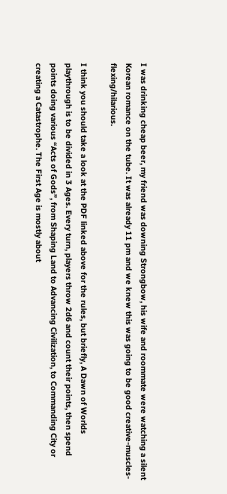I was drinking cheap beer, my friend was downing Strongbow, his wife and roommate were watching a silent Korean romance on the tube. It was already 11 pm and we knew this was going to be good creative-muscles-flexing/hilarious.

I think you should take a look at the PDF linked above for the rules, but briefly, A Dawn of Worlds playthrough is to be divided in 3 Ages. Every turn, players throw 2d6 and count their points, then spend points doing various “Acts of Gods”, from Shaping Land to Advancing Civilization, to Commanding City or creating a Catastrophe. The First Age is mostly about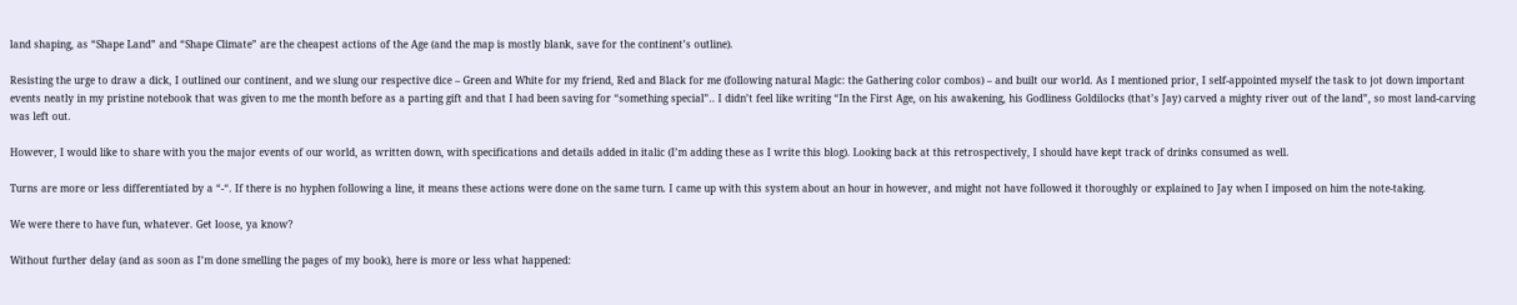land shaping, as “Shape Land” and “Shape Climate” are the cheapest actions of the Age (and the map is mostly blank, save for the continent’s outline).

Resisting the urge to draw a dick, I outlined our continent, and we slung our respective dice – Green and White for my friend, Red and Black for me (following natural Magic: the Gathering color combos) – and built our world. As I mentioned prior, I self-appointed myself the task to jot down important events neatly in my pristine notebook that was given to me the month before as a parting gift and that I had been saving for “something special”.. I didn’t feel like writing “In the First Age, on his awakening, his Godliness Goldilocks (that’s Jay) carved a mighty river out of the land”, so most land-carving was left out.

However, I would like to share with you the major events of our world, as written down, with specifications and details added in italic (I’m adding these as I write this blog). Looking back at this retrospectively, I should have kept track of drinks consumed as well.

Turns are more or less differentiated by a “-“. If there is no hyphen following a line, it means these actions were done on the same turn. I came up with this system about an hour in however, and might not have followed it thoroughly or explained to Jay when I imposed on him the note-taking.

We were there to have fun, whatever. Get loose, ya know?

Without further delay (and as soon as I’m done smelling the pages of my book), here is more or less what happened: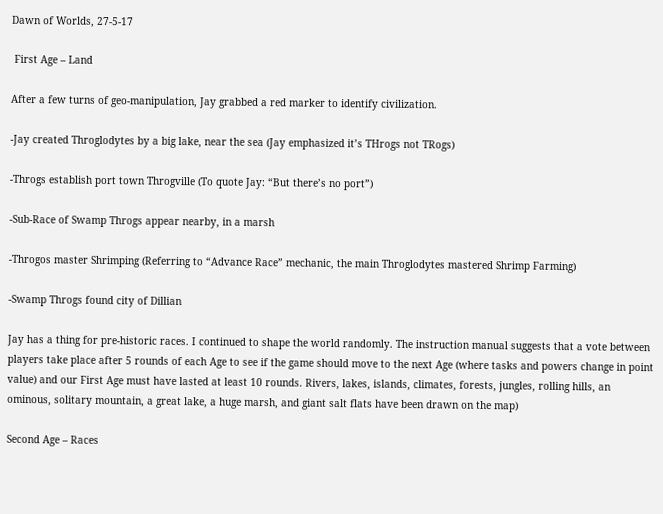Dawn of Worlds, 27-5-17

 First Age – Land

After a few turns of geo-manipulation, Jay grabbed a red marker to identify civilization.

-Jay created Throglodytes by a big lake, near the sea (Jay emphasized it’s THrogs not TRogs)

-Throgs establish port town Throgville (To quote Jay: “But there’s no port”)

-Sub-Race of Swamp Throgs appear nearby, in a marsh

-Throgos master Shrimping (Referring to “Advance Race” mechanic, the main Throglodytes mastered Shrimp Farming)

-Swamp Throgs found city of Dillian

Jay has a thing for pre-historic races. I continued to shape the world randomly. The instruction manual suggests that a vote between players take place after 5 rounds of each Age to see if the game should move to the next Age (where tasks and powers change in point value) and our First Age must have lasted at least 10 rounds. Rivers, lakes, islands, climates, forests, jungles, rolling hills, an ominous, solitary mountain, a great lake, a huge marsh, and giant salt flats have been drawn on the map)

Second Age – Races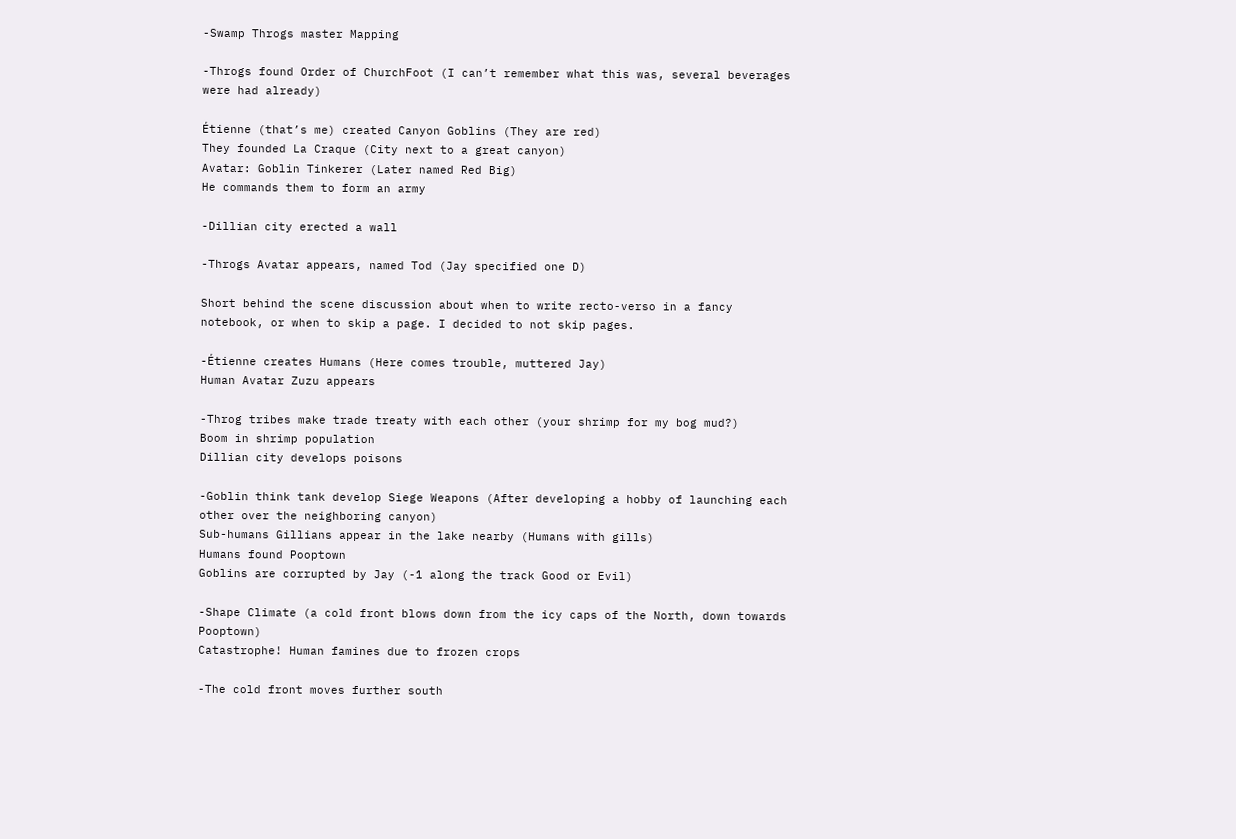-Swamp Throgs master Mapping

-Throgs found Order of ChurchFoot (I can’t remember what this was, several beverages were had already)

Étienne (that’s me) created Canyon Goblins (They are red)
They founded La Craque (City next to a great canyon)
Avatar: Goblin Tinkerer (Later named Red Big)
He commands them to form an army

-Dillian city erected a wall

-Throgs Avatar appears, named Tod (Jay specified one D)

Short behind the scene discussion about when to write recto-verso in a fancy notebook, or when to skip a page. I decided to not skip pages.

-Étienne creates Humans (Here comes trouble, muttered Jay)
Human Avatar Zuzu appears

-Throg tribes make trade treaty with each other (your shrimp for my bog mud?)
Boom in shrimp population
Dillian city develops poisons

-Goblin think tank develop Siege Weapons (After developing a hobby of launching each other over the neighboring canyon)
Sub-humans Gillians appear in the lake nearby (Humans with gills)
Humans found Pooptown
Goblins are corrupted by Jay (-1 along the track Good or Evil)

-Shape Climate (a cold front blows down from the icy caps of the North, down towards Pooptown)
Catastrophe! Human famines due to frozen crops

-The cold front moves further south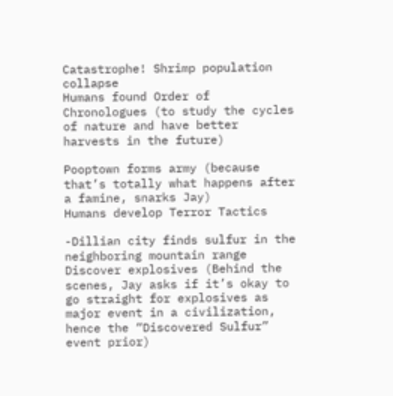Catastrophe! Shrimp population collapse
Humans found Order of Chronologues (to study the cycles of nature and have better harvests in the future)

Pooptown forms army (because that’s totally what happens after a famine, snarks Jay)
Humans develop Terror Tactics

-Dillian city finds sulfur in the neighboring mountain range
Discover explosives (Behind the scenes, Jay asks if it’s okay to go straight for explosives as major event in a civilization, hence the “Discovered Sulfur” event prior)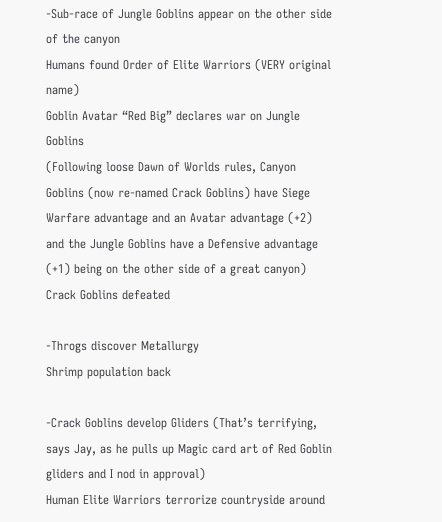-Sub-race of Jungle Goblins appear on the other side of the canyon
Humans found Order of Elite Warriors (VERY original name)
Goblin Avatar “Red Big” declares war on Jungle Goblins
(Following loose Dawn of Worlds rules, Canyon Goblins (now re-named Crack Goblins) have Siege Warfare advantage and an Avatar advantage (+2) and the Jungle Goblins have a Defensive advantage (+1) being on the other side of a great canyon)
Crack Goblins defeated

-Throgs discover Metallurgy
Shrimp population back

-Crack Goblins develop Gliders (That’s terrifying, says Jay, as he pulls up Magic card art of Red Goblin gliders and I nod in approval)
Human Elite Warriors terrorize countryside around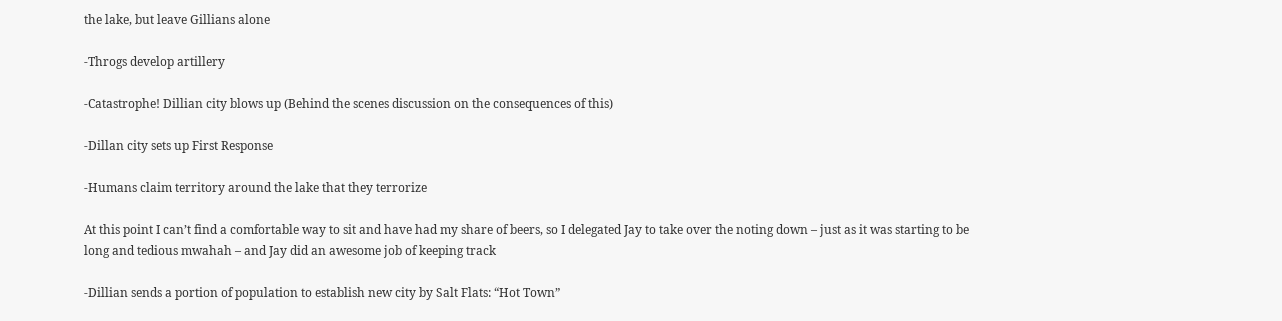the lake, but leave Gillians alone

-Throgs develop artillery

-Catastrophe! Dillian city blows up (Behind the scenes discussion on the consequences of this)

-Dillan city sets up First Response

-Humans claim territory around the lake that they terrorize

At this point I can’t find a comfortable way to sit and have had my share of beers, so I delegated Jay to take over the noting down – just as it was starting to be long and tedious mwahah – and Jay did an awesome job of keeping track

-Dillian sends a portion of population to establish new city by Salt Flats: “Hot Town”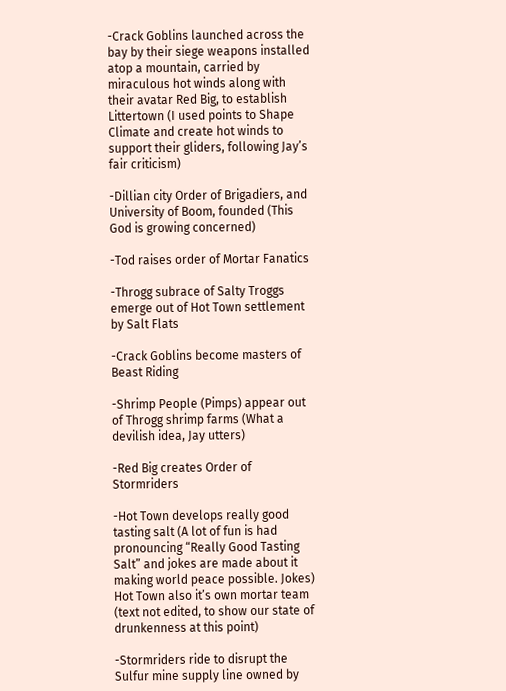-Crack Goblins launched across the bay by their siege weapons installed atop a mountain, carried by miraculous hot winds along with their avatar Red Big, to establish Littertown (I used points to Shape Climate and create hot winds to support their gliders, following Jay’s fair criticism)

-Dillian city Order of Brigadiers, and University of Boom, founded (This God is growing concerned)

-Tod raises order of Mortar Fanatics

-Throgg subrace of Salty Troggs emerge out of Hot Town settlement by Salt Flats

-Crack Goblins become masters of Beast Riding

-Shrimp People (Pimps) appear out of Throgg shrimp farms (What a devilish idea, Jay utters)

-Red Big creates Order of Stormriders

-Hot Town develops really good tasting salt (A lot of fun is had pronouncing “Really Good Tasting Salt” and jokes are made about it making world peace possible. Jokes)
Hot Town also it’s own mortar team (text not edited, to show our state of drunkenness at this point)

-Stormriders ride to disrupt the Sulfur mine supply line owned by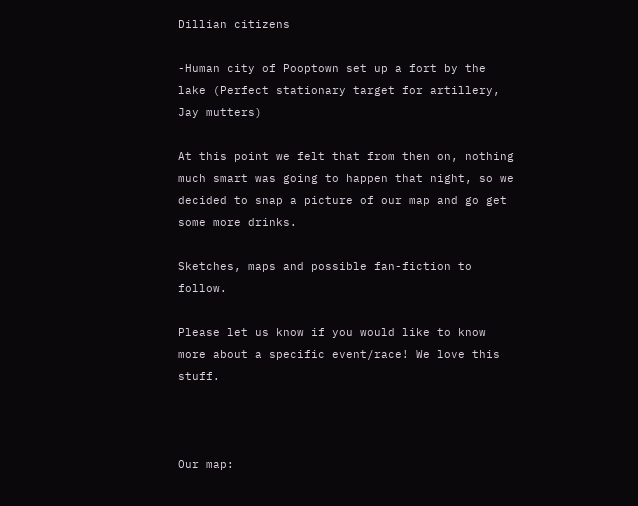Dillian citizens

-Human city of Pooptown set up a fort by the lake (Perfect stationary target for artillery, Jay mutters)

At this point we felt that from then on, nothing much smart was going to happen that night, so we decided to snap a picture of our map and go get some more drinks.

Sketches, maps and possible fan-fiction to follow.

Please let us know if you would like to know more about a specific event/race! We love this stuff.



Our map: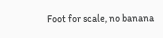Foot for scale, no banana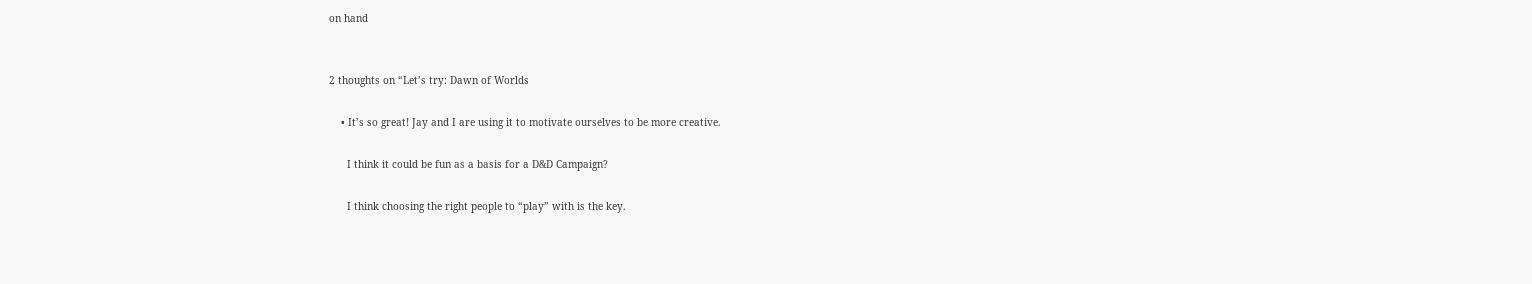on hand


2 thoughts on “Let’s try: Dawn of Worlds

    • It’s so great! Jay and I are using it to motivate ourselves to be more creative.

      I think it could be fun as a basis for a D&D Campaign?

      I think choosing the right people to “play” with is the key.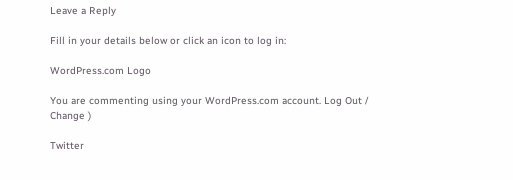Leave a Reply

Fill in your details below or click an icon to log in:

WordPress.com Logo

You are commenting using your WordPress.com account. Log Out /  Change )

Twitter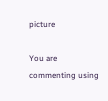picture

You are commenting using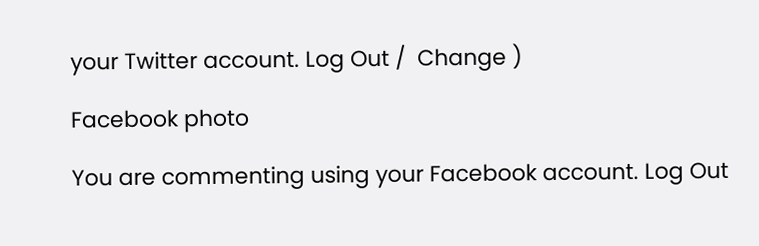your Twitter account. Log Out /  Change )

Facebook photo

You are commenting using your Facebook account. Log Out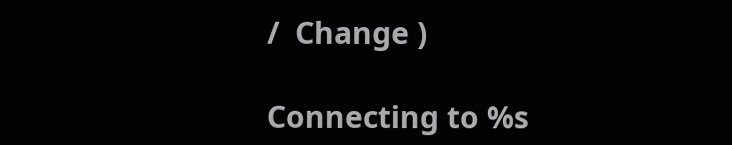/  Change )

Connecting to %s